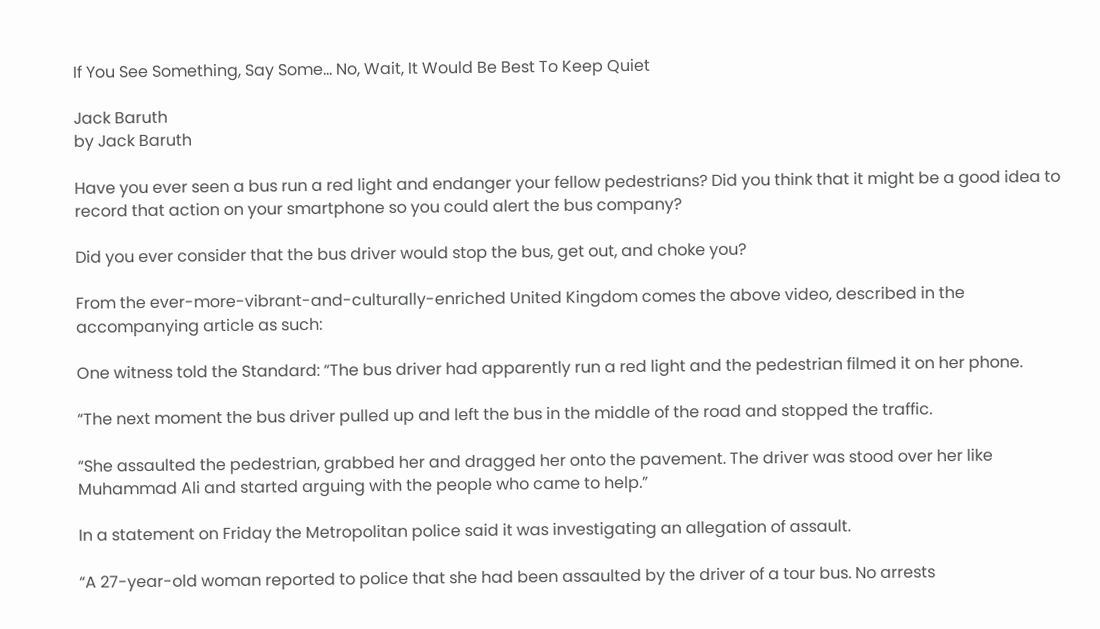If You See Something, Say Some… No, Wait, It Would Be Best To Keep Quiet

Jack Baruth
by Jack Baruth

Have you ever seen a bus run a red light and endanger your fellow pedestrians? Did you think that it might be a good idea to record that action on your smartphone so you could alert the bus company?

Did you ever consider that the bus driver would stop the bus, get out, and choke you?

From the ever-more-vibrant-and-culturally-enriched United Kingdom comes the above video, described in the accompanying article as such:

One witness told the Standard: “The bus driver had apparently run a red light and the pedestrian filmed it on her phone.

“The next moment the bus driver pulled up and left the bus in the middle of the road and stopped the traffic.

“She assaulted the pedestrian, grabbed her and dragged her onto the pavement. The driver was stood over her like Muhammad Ali and started arguing with the people who came to help.”

In a statement on Friday the Metropolitan police said it was investigating an allegation of assault.

“A 27-year-old woman reported to police that she had been assaulted by the driver of a tour bus. No arrests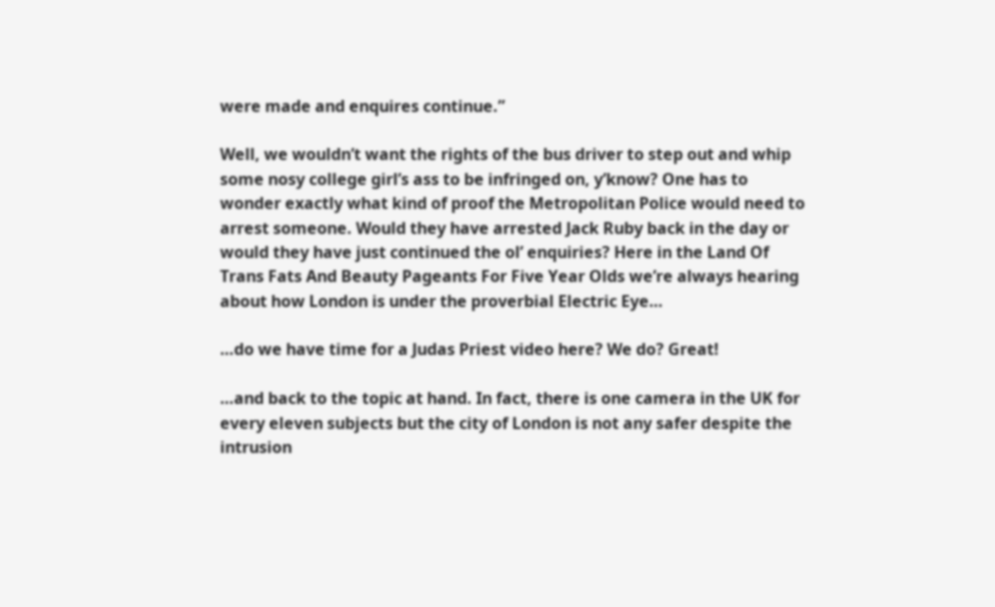were made and enquires continue.”

Well, we wouldn’t want the rights of the bus driver to step out and whip some nosy college girl’s ass to be infringed on, y’know? One has to wonder exactly what kind of proof the Metropolitan Police would need to arrest someone. Would they have arrested Jack Ruby back in the day or would they have just continued the ol’ enquiries? Here in the Land Of Trans Fats And Beauty Pageants For Five Year Olds we’re always hearing about how London is under the proverbial Electric Eye…

…do we have time for a Judas Priest video here? We do? Great!

…and back to the topic at hand. In fact, there is one camera in the UK for every eleven subjects but the city of London is not any safer despite the intrusion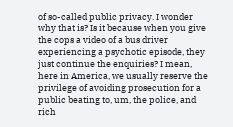of so-called public privacy. I wonder why that is? Is it because when you give the cops a video of a bus driver experiencing a psychotic episode, they just continue the enquiries? I mean, here in America, we usually reserve the privilege of avoiding prosecution for a public beating to, um, the police, and rich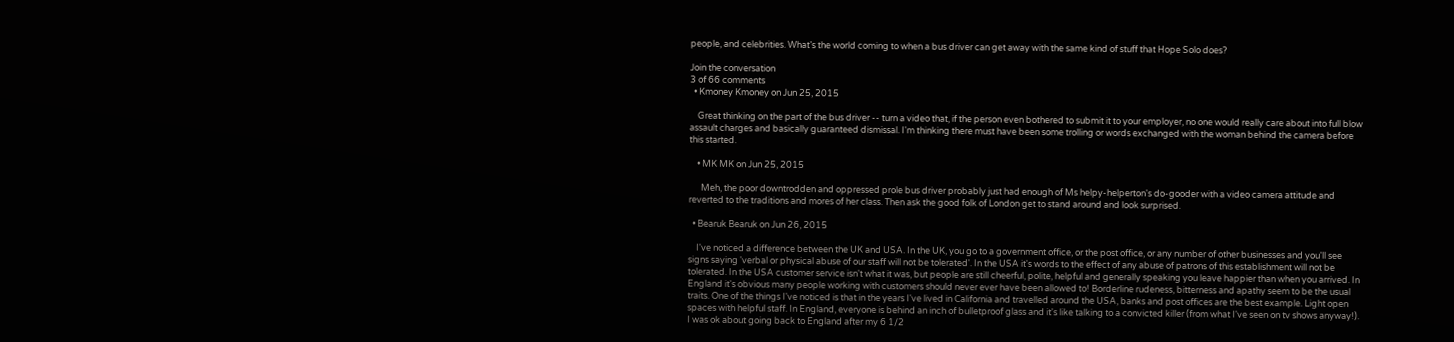people, and celebrities. What’s the world coming to when a bus driver can get away with the same kind of stuff that Hope Solo does?

Join the conversation
3 of 66 comments
  • Kmoney Kmoney on Jun 25, 2015

    Great thinking on the part of the bus driver -- turn a video that, if the person even bothered to submit it to your employer, no one would really care about into full blow assault charges and basically guaranteed dismissal. I'm thinking there must have been some trolling or words exchanged with the woman behind the camera before this started.

    • MK MK on Jun 25, 2015

      Meh, the poor downtrodden and oppressed prole bus driver probably just had enough of Ms helpy-helperton's do-gooder with a video camera attitude and reverted to the traditions and mores of her class. Then ask the good folk of London get to stand around and look surprised.

  • Bearuk Bearuk on Jun 26, 2015

    I've noticed a difference between the UK and USA. In the UK, you go to a government office, or the post office, or any number of other businesses and you'll see signs saying 'verbal or physical abuse of our staff will not be tolerated'. In the USA it's words to the effect of any abuse of patrons of this establishment will not be tolerated. In the USA customer service isn't what it was, but people are still cheerful, polite, helpful and generally speaking you leave happier than when you arrived. In England it's obvious many people working with customers should never ever have been allowed to! Borderline rudeness, bitterness and apathy seem to be the usual traits. One of the things I've noticed is that in the years I've lived in California and travelled around the USA, banks and post offices are the best example. Light open spaces with helpful staff. In England, everyone is behind an inch of bulletproof glass and it's like talking to a convicted killer (from what I've seen on tv shows anyway!). I was ok about going back to England after my 6 1/2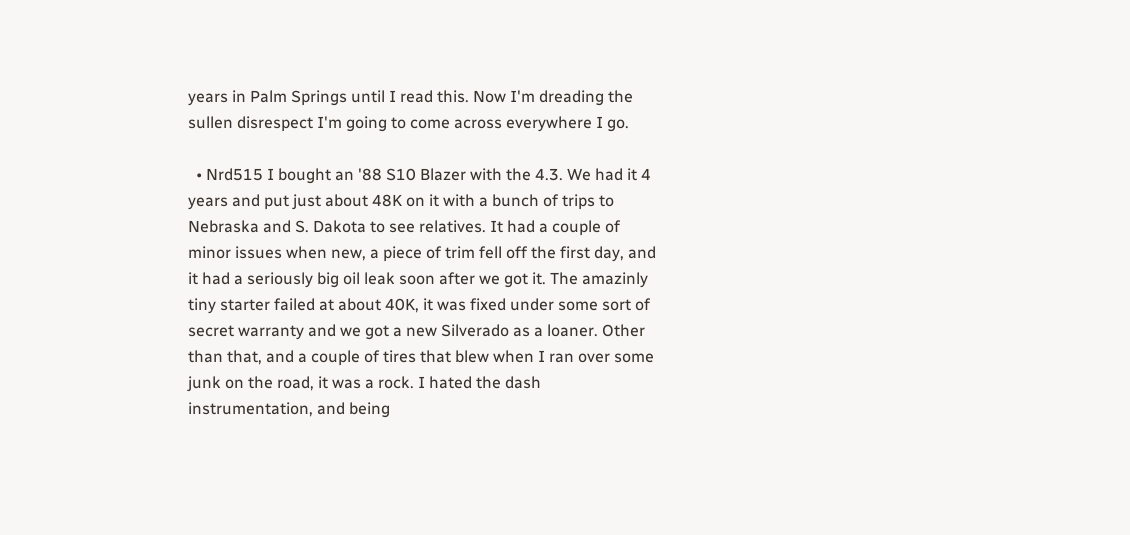years in Palm Springs until I read this. Now I'm dreading the sullen disrespect I'm going to come across everywhere I go.

  • Nrd515 I bought an '88 S10 Blazer with the 4.3. We had it 4 years and put just about 48K on it with a bunch of trips to Nebraska and S. Dakota to see relatives. It had a couple of minor issues when new, a piece of trim fell off the first day, and it had a seriously big oil leak soon after we got it. The amazinly tiny starter failed at about 40K, it was fixed under some sort of secret warranty and we got a new Silverado as a loaner. Other than that, and a couple of tires that blew when I ran over some junk on the road, it was a rock. I hated the dash instrumentation, and being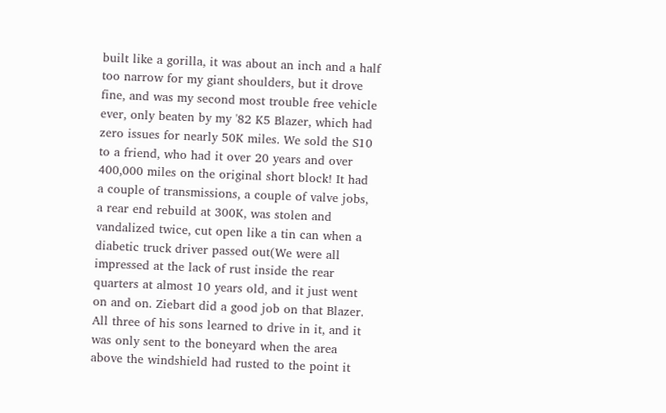built like a gorilla, it was about an inch and a half too narrow for my giant shoulders, but it drove fine, and was my second most trouble free vehicle ever, only beaten by my '82 K5 Blazer, which had zero issues for nearly 50K miles. We sold the S10 to a friend, who had it over 20 years and over 400,000 miles on the original short block! It had a couple of transmissions, a couple of valve jobs, a rear end rebuild at 300K, was stolen and vandalized twice, cut open like a tin can when a diabetic truck driver passed out(We were all impressed at the lack of rust inside the rear quarters at almost 10 years old, and it just went on and on. Ziebart did a good job on that Blazer. All three of his sons learned to drive in it, and it was only sent to the boneyard when the area above the windshield had rusted to the point it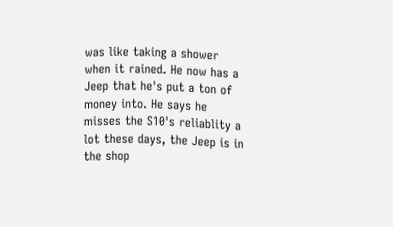was like taking a shower when it rained. He now has a Jeep that he's put a ton of money into. He says he misses the S10's reliablity a lot these days, the Jeep is in the shop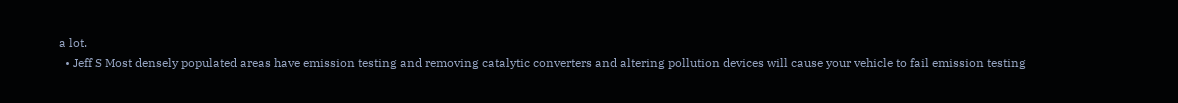a lot.
  • Jeff S Most densely populated areas have emission testing and removing catalytic converters and altering pollution devices will cause your vehicle to fail emission testing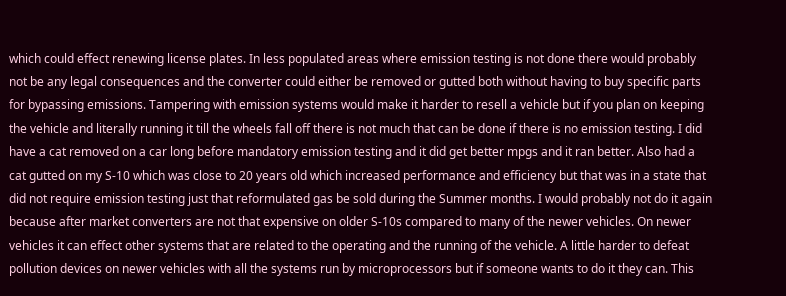which could effect renewing license plates. In less populated areas where emission testing is not done there would probably not be any legal consequences and the converter could either be removed or gutted both without having to buy specific parts for bypassing emissions. Tampering with emission systems would make it harder to resell a vehicle but if you plan on keeping the vehicle and literally running it till the wheels fall off there is not much that can be done if there is no emission testing. I did have a cat removed on a car long before mandatory emission testing and it did get better mpgs and it ran better. Also had a cat gutted on my S-10 which was close to 20 years old which increased performance and efficiency but that was in a state that did not require emission testing just that reformulated gas be sold during the Summer months. I would probably not do it again because after market converters are not that expensive on older S-10s compared to many of the newer vehicles. On newer vehicles it can effect other systems that are related to the operating and the running of the vehicle. A little harder to defeat pollution devices on newer vehicles with all the systems run by microprocessors but if someone wants to do it they can. This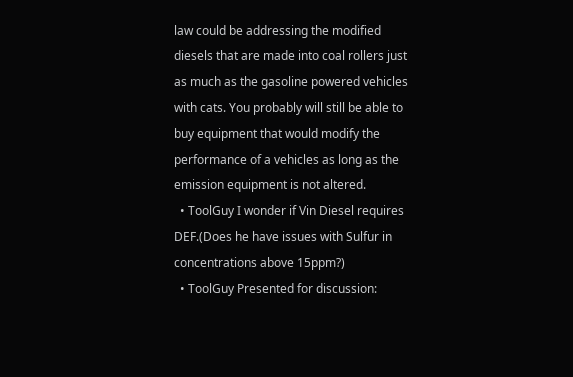law could be addressing the modified diesels that are made into coal rollers just as much as the gasoline powered vehicles with cats. You probably will still be able to buy equipment that would modify the performance of a vehicles as long as the emission equipment is not altered.
  • ToolGuy I wonder if Vin Diesel requires DEF.(Does he have issues with Sulfur in concentrations above 15ppm?)
  • ToolGuy Presented for discussion: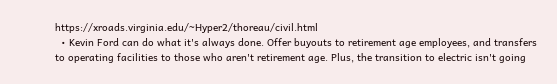https://xroads.virginia.edu/~Hyper2/thoreau/civil.html
  • Kevin Ford can do what it's always done. Offer buyouts to retirement age employees, and transfers to operating facilities to those who aren't retirement age. Plus, the transition to electric isn't going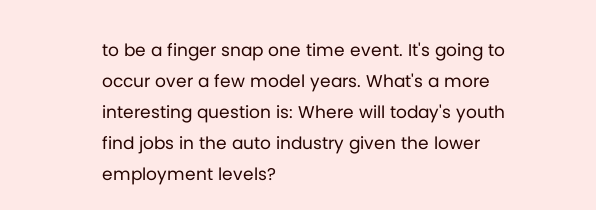to be a finger snap one time event. It's going to occur over a few model years. What's a more interesting question is: Where will today's youth find jobs in the auto industry given the lower employment levels?